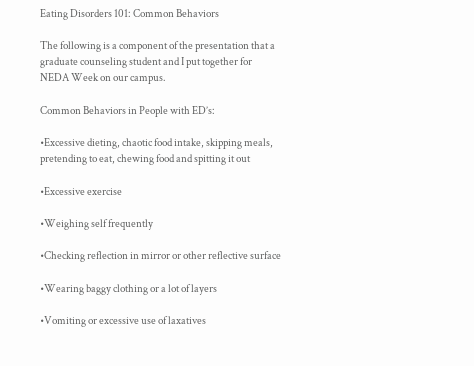Eating Disorders 101: Common Behaviors

The following is a component of the presentation that a graduate counseling student and I put together for NEDA Week on our campus.

Common Behaviors in People with ED’s:

•Excessive dieting, chaotic food intake, skipping meals, pretending to eat, chewing food and spitting it out

•Excessive exercise

•Weighing self frequently

•Checking reflection in mirror or other reflective surface

•Wearing baggy clothing or a lot of layers

•Vomiting or excessive use of laxatives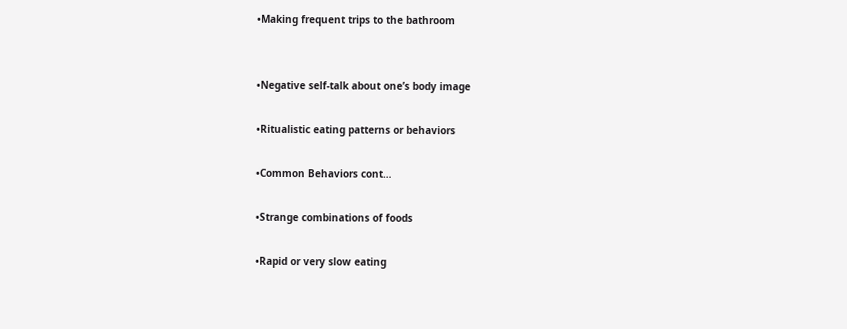•Making frequent trips to the bathroom


•Negative self-talk about one’s body image

•Ritualistic eating patterns or behaviors

•Common Behaviors cont…

•Strange combinations of foods

•Rapid or very slow eating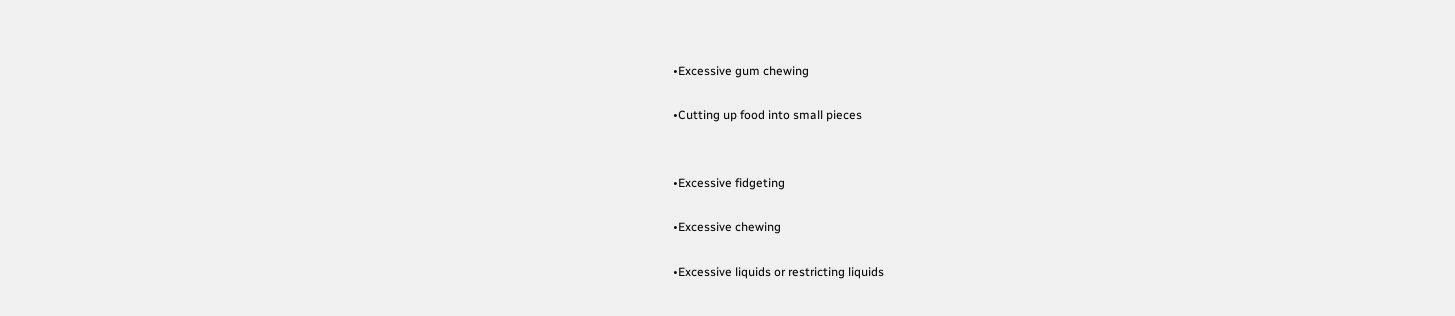•Excessive gum chewing

•Cutting up food into small pieces


•Excessive fidgeting

•Excessive chewing

•Excessive liquids or restricting liquids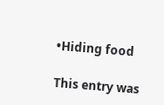•Hiding food

This entry was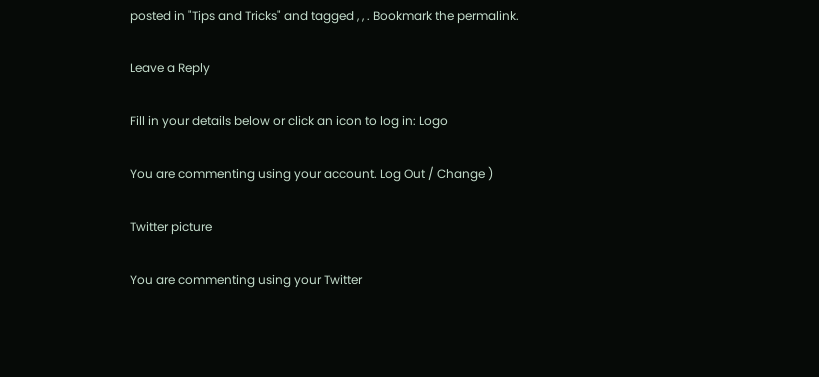posted in "Tips and Tricks" and tagged , , . Bookmark the permalink.

Leave a Reply

Fill in your details below or click an icon to log in: Logo

You are commenting using your account. Log Out / Change )

Twitter picture

You are commenting using your Twitter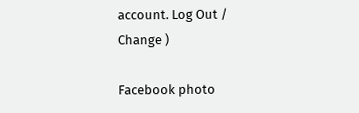account. Log Out / Change )

Facebook photo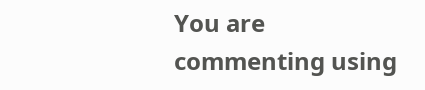You are commenting using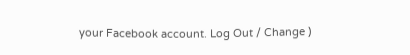your Facebook account. Log Out / Change )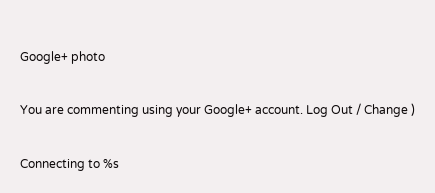Google+ photo

You are commenting using your Google+ account. Log Out / Change )

Connecting to %s